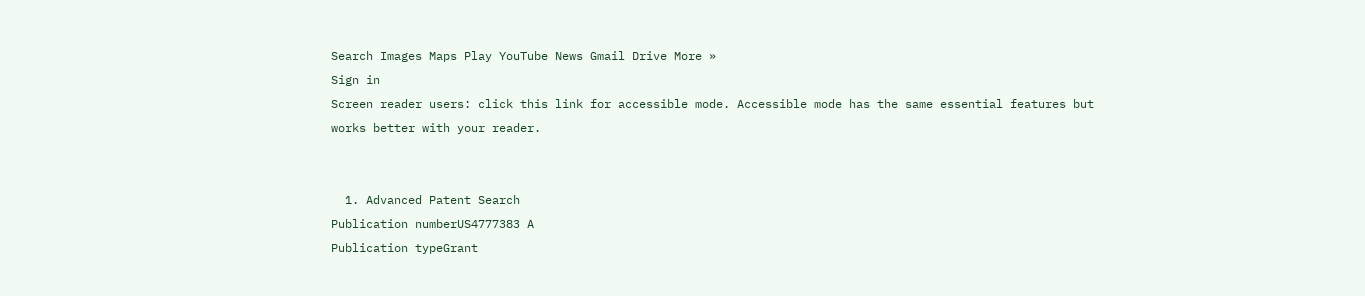Search Images Maps Play YouTube News Gmail Drive More »
Sign in
Screen reader users: click this link for accessible mode. Accessible mode has the same essential features but works better with your reader.


  1. Advanced Patent Search
Publication numberUS4777383 A
Publication typeGrant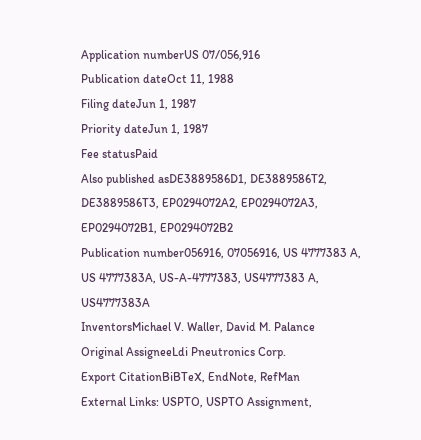Application numberUS 07/056,916
Publication dateOct 11, 1988
Filing dateJun 1, 1987
Priority dateJun 1, 1987
Fee statusPaid
Also published asDE3889586D1, DE3889586T2, DE3889586T3, EP0294072A2, EP0294072A3, EP0294072B1, EP0294072B2
Publication number056916, 07056916, US 4777383 A, US 4777383A, US-A-4777383, US4777383 A, US4777383A
InventorsMichael V. Waller, David M. Palance
Original AssigneeLdi Pneutronics Corp.
Export CitationBiBTeX, EndNote, RefMan
External Links: USPTO, USPTO Assignment,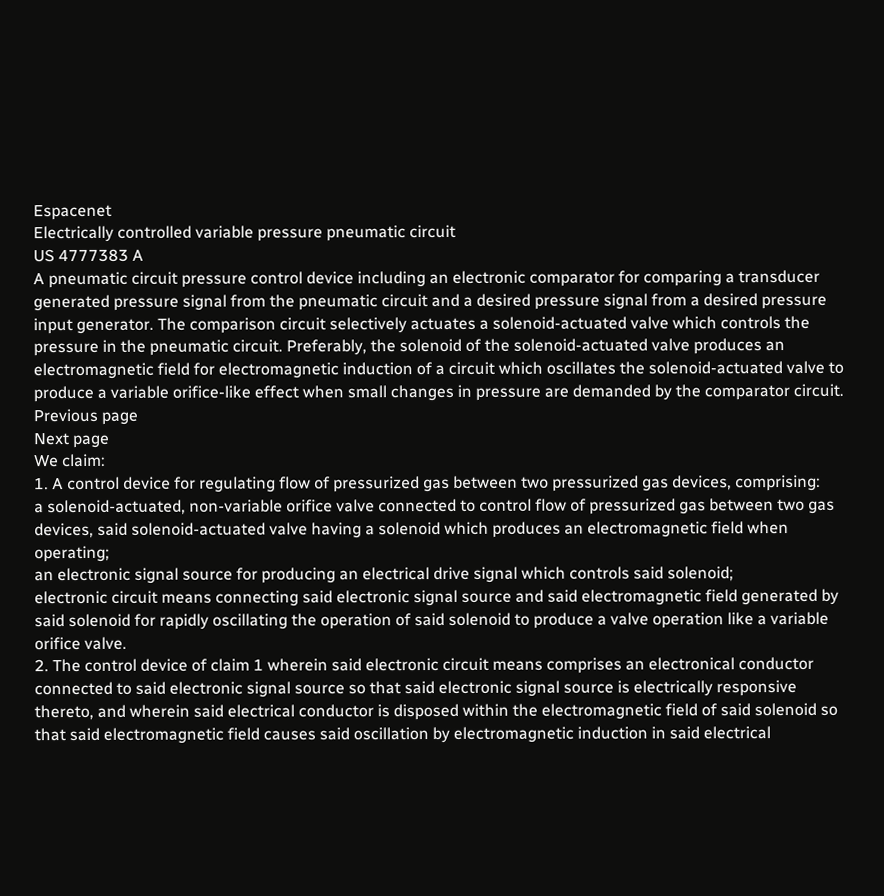Espacenet
Electrically controlled variable pressure pneumatic circuit
US 4777383 A
A pneumatic circuit pressure control device including an electronic comparator for comparing a transducer generated pressure signal from the pneumatic circuit and a desired pressure signal from a desired pressure input generator. The comparison circuit selectively actuates a solenoid-actuated valve which controls the pressure in the pneumatic circuit. Preferably, the solenoid of the solenoid-actuated valve produces an electromagnetic field for electromagnetic induction of a circuit which oscillates the solenoid-actuated valve to produce a variable orifice-like effect when small changes in pressure are demanded by the comparator circuit.
Previous page
Next page
We claim:
1. A control device for regulating flow of pressurized gas between two pressurized gas devices, comprising:
a solenoid-actuated, non-variable orifice valve connected to control flow of pressurized gas between two gas devices, said solenoid-actuated valve having a solenoid which produces an electromagnetic field when operating;
an electronic signal source for producing an electrical drive signal which controls said solenoid;
electronic circuit means connecting said electronic signal source and said electromagnetic field generated by said solenoid for rapidly oscillating the operation of said solenoid to produce a valve operation like a variable orifice valve.
2. The control device of claim 1 wherein said electronic circuit means comprises an electronical conductor connected to said electronic signal source so that said electronic signal source is electrically responsive thereto, and wherein said electrical conductor is disposed within the electromagnetic field of said solenoid so that said electromagnetic field causes said oscillation by electromagnetic induction in said electrical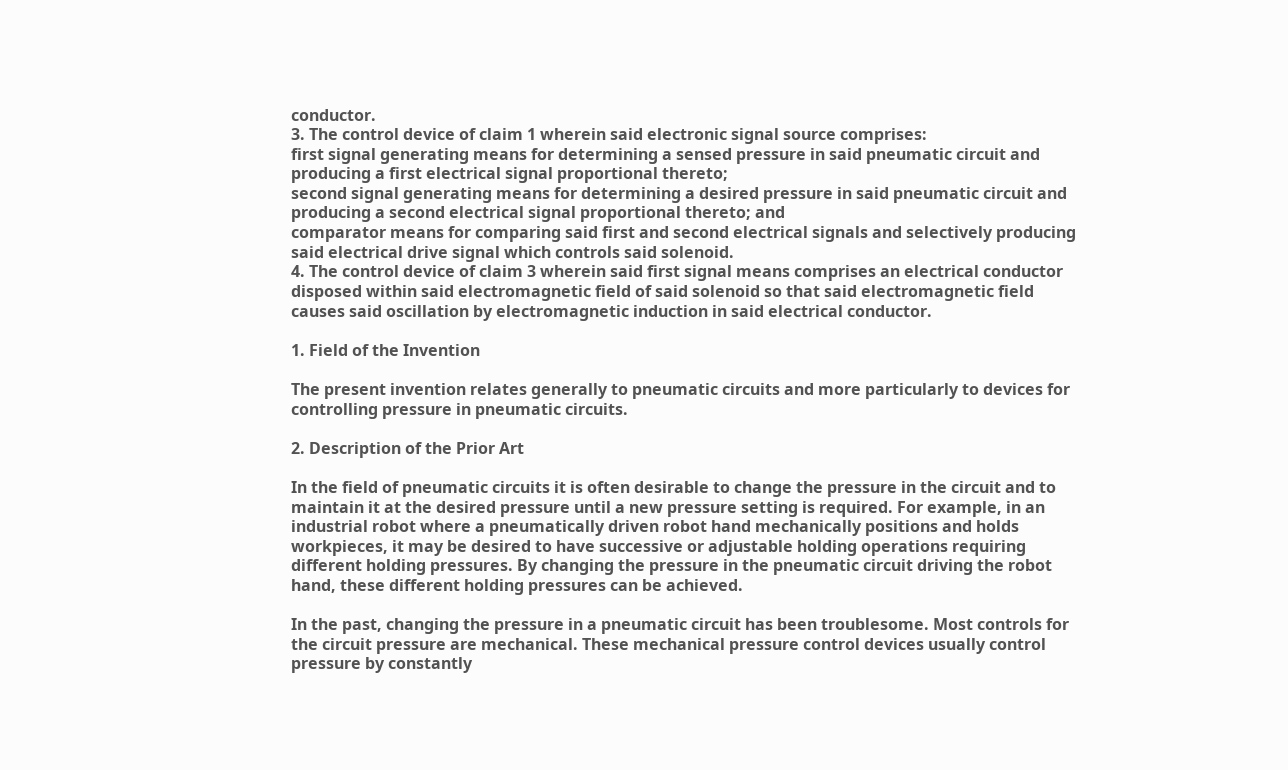conductor.
3. The control device of claim 1 wherein said electronic signal source comprises:
first signal generating means for determining a sensed pressure in said pneumatic circuit and producing a first electrical signal proportional thereto;
second signal generating means for determining a desired pressure in said pneumatic circuit and producing a second electrical signal proportional thereto; and
comparator means for comparing said first and second electrical signals and selectively producing said electrical drive signal which controls said solenoid.
4. The control device of claim 3 wherein said first signal means comprises an electrical conductor disposed within said electromagnetic field of said solenoid so that said electromagnetic field causes said oscillation by electromagnetic induction in said electrical conductor.

1. Field of the Invention

The present invention relates generally to pneumatic circuits and more particularly to devices for controlling pressure in pneumatic circuits.

2. Description of the Prior Art

In the field of pneumatic circuits it is often desirable to change the pressure in the circuit and to maintain it at the desired pressure until a new pressure setting is required. For example, in an industrial robot where a pneumatically driven robot hand mechanically positions and holds workpieces, it may be desired to have successive or adjustable holding operations requiring different holding pressures. By changing the pressure in the pneumatic circuit driving the robot hand, these different holding pressures can be achieved.

In the past, changing the pressure in a pneumatic circuit has been troublesome. Most controls for the circuit pressure are mechanical. These mechanical pressure control devices usually control pressure by constantly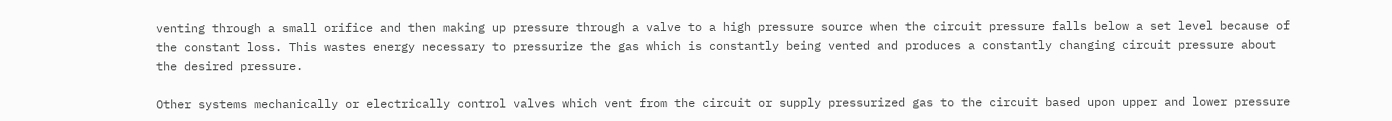venting through a small orifice and then making up pressure through a valve to a high pressure source when the circuit pressure falls below a set level because of the constant loss. This wastes energy necessary to pressurize the gas which is constantly being vented and produces a constantly changing circuit pressure about the desired pressure.

Other systems mechanically or electrically control valves which vent from the circuit or supply pressurized gas to the circuit based upon upper and lower pressure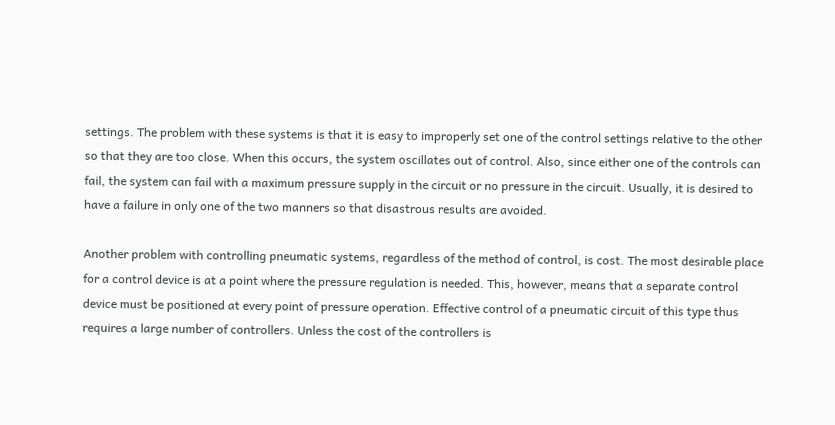settings. The problem with these systems is that it is easy to improperly set one of the control settings relative to the other so that they are too close. When this occurs, the system oscillates out of control. Also, since either one of the controls can fail, the system can fail with a maximum pressure supply in the circuit or no pressure in the circuit. Usually, it is desired to have a failure in only one of the two manners so that disastrous results are avoided.

Another problem with controlling pneumatic systems, regardless of the method of control, is cost. The most desirable place for a control device is at a point where the pressure regulation is needed. This, however, means that a separate control device must be positioned at every point of pressure operation. Effective control of a pneumatic circuit of this type thus requires a large number of controllers. Unless the cost of the controllers is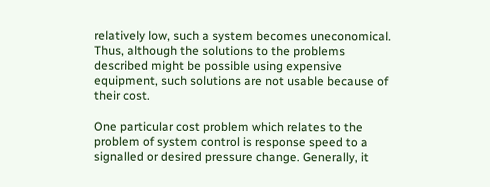relatively low, such a system becomes uneconomical. Thus, although the solutions to the problems described might be possible using expensive equipment, such solutions are not usable because of their cost.

One particular cost problem which relates to the problem of system control is response speed to a signalled or desired pressure change. Generally, it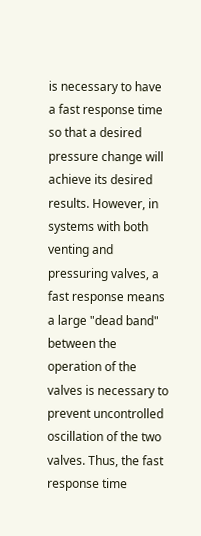is necessary to have a fast response time so that a desired pressure change will achieve its desired results. However, in systems with both venting and pressuring valves, a fast response means a large "dead band" between the operation of the valves is necessary to prevent uncontrolled oscillation of the two valves. Thus, the fast response time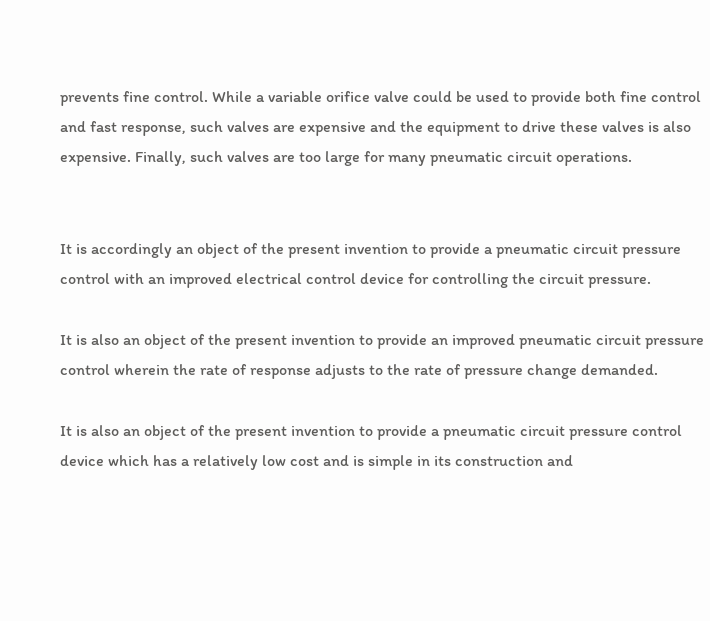prevents fine control. While a variable orifice valve could be used to provide both fine control and fast response, such valves are expensive and the equipment to drive these valves is also expensive. Finally, such valves are too large for many pneumatic circuit operations.


It is accordingly an object of the present invention to provide a pneumatic circuit pressure control with an improved electrical control device for controlling the circuit pressure.

It is also an object of the present invention to provide an improved pneumatic circuit pressure control wherein the rate of response adjusts to the rate of pressure change demanded.

It is also an object of the present invention to provide a pneumatic circuit pressure control device which has a relatively low cost and is simple in its construction and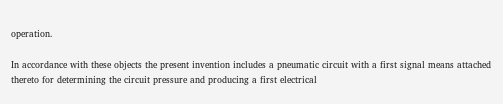operation.

In accordance with these objects the present invention includes a pneumatic circuit with a first signal means attached thereto for determining the circuit pressure and producing a first electrical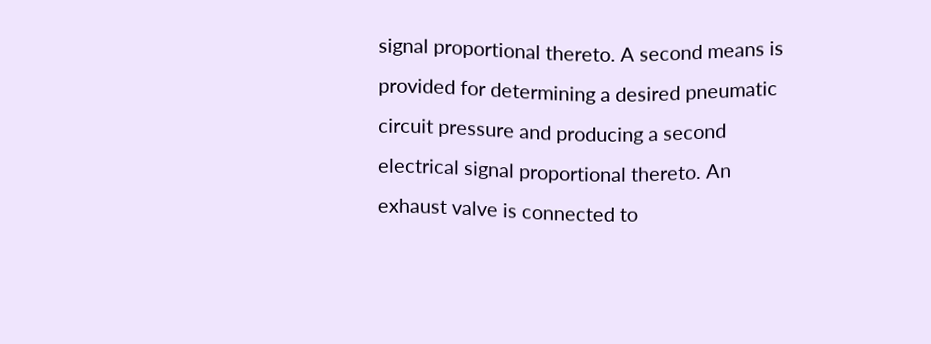signal proportional thereto. A second means is provided for determining a desired pneumatic circuit pressure and producing a second electrical signal proportional thereto. An exhaust valve is connected to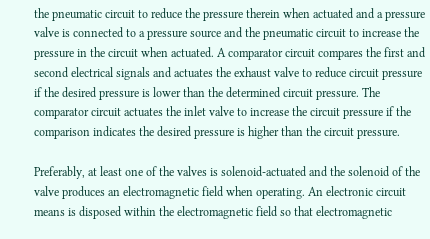the pneumatic circuit to reduce the pressure therein when actuated and a pressure valve is connected to a pressure source and the pneumatic circuit to increase the pressure in the circuit when actuated. A comparator circuit compares the first and second electrical signals and actuates the exhaust valve to reduce circuit pressure if the desired pressure is lower than the determined circuit pressure. The comparator circuit actuates the inlet valve to increase the circuit pressure if the comparison indicates the desired pressure is higher than the circuit pressure.

Preferably, at least one of the valves is solenoid-actuated and the solenoid of the valve produces an electromagnetic field when operating. An electronic circuit means is disposed within the electromagnetic field so that electromagnetic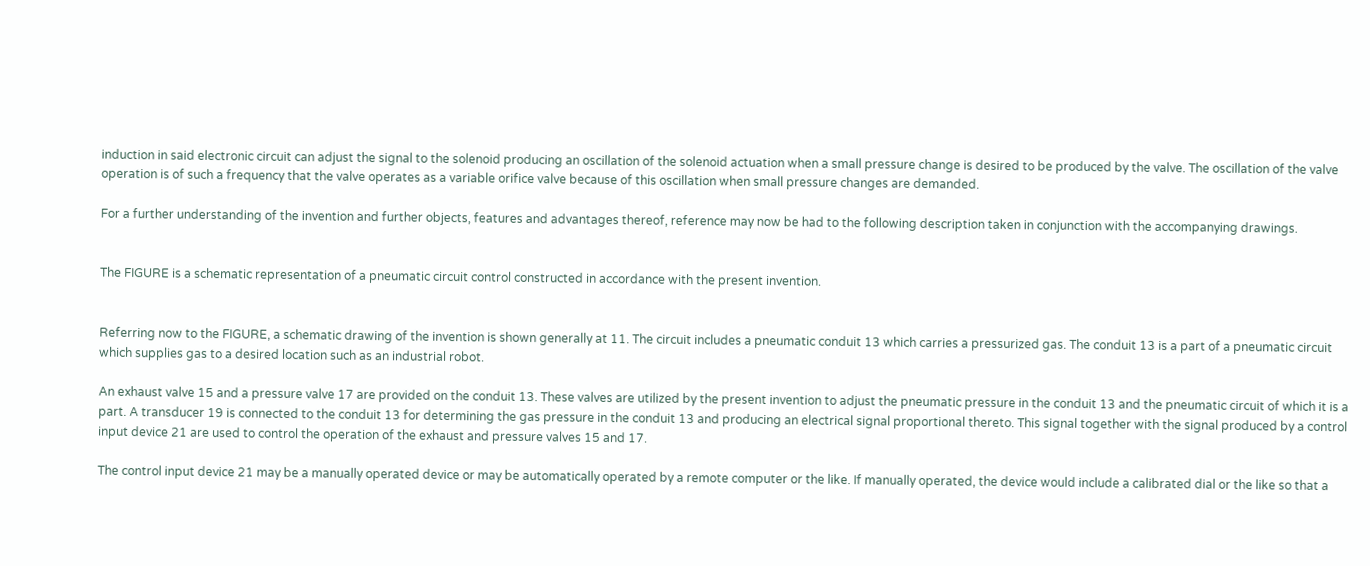induction in said electronic circuit can adjust the signal to the solenoid producing an oscillation of the solenoid actuation when a small pressure change is desired to be produced by the valve. The oscillation of the valve operation is of such a frequency that the valve operates as a variable orifice valve because of this oscillation when small pressure changes are demanded.

For a further understanding of the invention and further objects, features and advantages thereof, reference may now be had to the following description taken in conjunction with the accompanying drawings.


The FIGURE is a schematic representation of a pneumatic circuit control constructed in accordance with the present invention.


Referring now to the FIGURE, a schematic drawing of the invention is shown generally at 11. The circuit includes a pneumatic conduit 13 which carries a pressurized gas. The conduit 13 is a part of a pneumatic circuit which supplies gas to a desired location such as an industrial robot.

An exhaust valve 15 and a pressure valve 17 are provided on the conduit 13. These valves are utilized by the present invention to adjust the pneumatic pressure in the conduit 13 and the pneumatic circuit of which it is a part. A transducer 19 is connected to the conduit 13 for determining the gas pressure in the conduit 13 and producing an electrical signal proportional thereto. This signal together with the signal produced by a control input device 21 are used to control the operation of the exhaust and pressure valves 15 and 17.

The control input device 21 may be a manually operated device or may be automatically operated by a remote computer or the like. If manually operated, the device would include a calibrated dial or the like so that a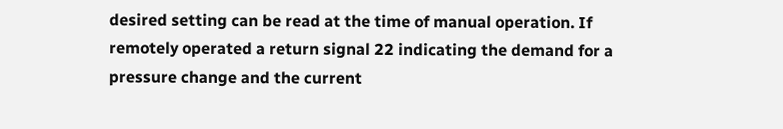desired setting can be read at the time of manual operation. If remotely operated a return signal 22 indicating the demand for a pressure change and the current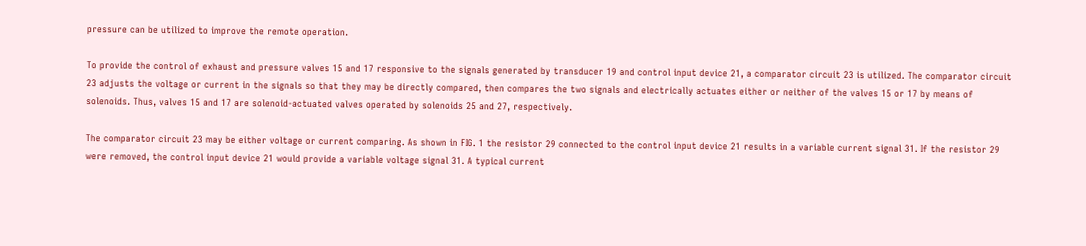pressure can be utilized to improve the remote operation.

To provide the control of exhaust and pressure valves 15 and 17 responsive to the signals generated by transducer 19 and control input device 21, a comparator circuit 23 is utilized. The comparator circuit 23 adjusts the voltage or current in the signals so that they may be directly compared, then compares the two signals and electrically actuates either or neither of the valves 15 or 17 by means of solenoids. Thus, valves 15 and 17 are solenoid-actuated valves operated by solenoids 25 and 27, respectively.

The comparator circuit 23 may be either voltage or current comparing. As shown in FIG. 1 the resistor 29 connected to the control input device 21 results in a variable current signal 31. If the resistor 29 were removed, the control input device 21 would provide a variable voltage signal 31. A typical current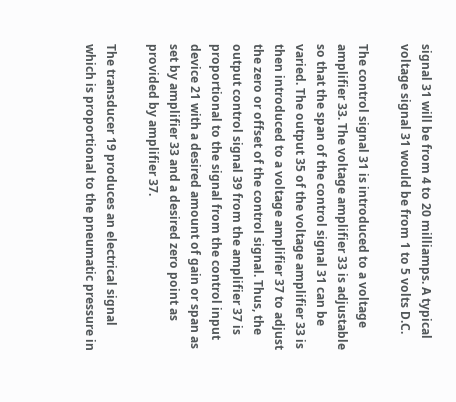signal 31 will be from 4 to 20 milliamps. A typical voltage signal 31 would be from 1 to 5 volts D.C.

The control signal 31 is introduced to a voltage amplifier 33. The voltage amplifier 33 is adjustable so that the span of the control signal 31 can be varied. The output 35 of the voltage amplifier 33 is then introduced to a voltage amplifier 37 to adjust the zero or offset of the control signal. Thus, the output control signal 39 from the amplifier 37 is proportional to the signal from the control input device 21 with a desired amount of gain or span as set by amplifier 33 and a desired zero point as provided by amplifier 37.

The transducer 19 produces an electrical signal which is proportional to the pneumatic pressure in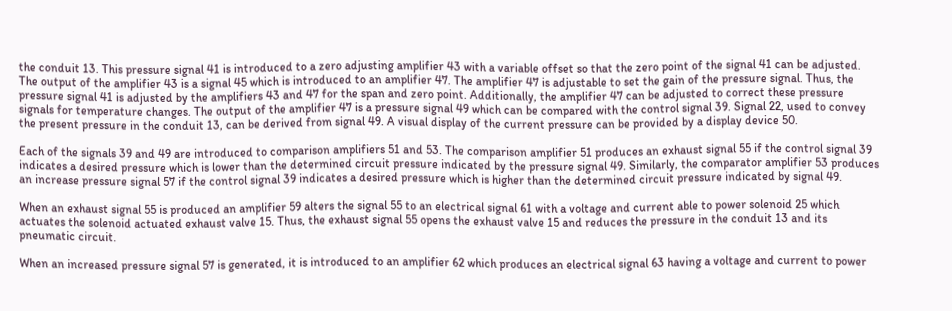the conduit 13. This pressure signal 41 is introduced to a zero adjusting amplifier 43 with a variable offset so that the zero point of the signal 41 can be adjusted. The output of the amplifier 43 is a signal 45 which is introduced to an amplifier 47. The amplifier 47 is adjustable to set the gain of the pressure signal. Thus, the pressure signal 41 is adjusted by the amplifiers 43 and 47 for the span and zero point. Additionally, the amplifier 47 can be adjusted to correct these pressure signals for temperature changes. The output of the amplifier 47 is a pressure signal 49 which can be compared with the control signal 39. Signal 22, used to convey the present pressure in the conduit 13, can be derived from signal 49. A visual display of the current pressure can be provided by a display device 50.

Each of the signals 39 and 49 are introduced to comparison amplifiers 51 and 53. The comparison amplifier 51 produces an exhaust signal 55 if the control signal 39 indicates a desired pressure which is lower than the determined circuit pressure indicated by the pressure signal 49. Similarly, the comparator amplifier 53 produces an increase pressure signal 57 if the control signal 39 indicates a desired pressure which is higher than the determined circuit pressure indicated by signal 49.

When an exhaust signal 55 is produced an amplifier 59 alters the signal 55 to an electrical signal 61 with a voltage and current able to power solenoid 25 which actuates the solenoid actuated exhaust valve 15. Thus, the exhaust signal 55 opens the exhaust valve 15 and reduces the pressure in the conduit 13 and its pneumatic circuit.

When an increased pressure signal 57 is generated, it is introduced to an amplifier 62 which produces an electrical signal 63 having a voltage and current to power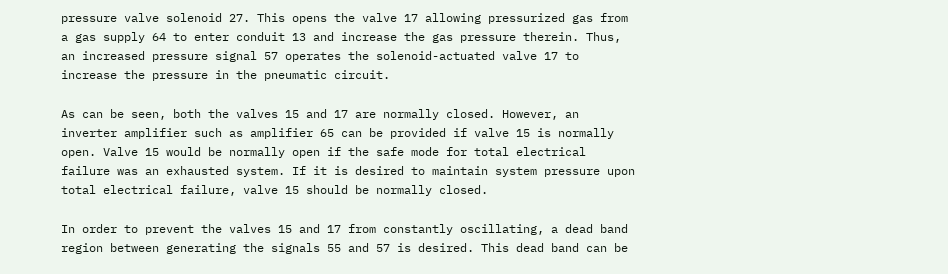pressure valve solenoid 27. This opens the valve 17 allowing pressurized gas from a gas supply 64 to enter conduit 13 and increase the gas pressure therein. Thus, an increased pressure signal 57 operates the solenoid-actuated valve 17 to increase the pressure in the pneumatic circuit.

As can be seen, both the valves 15 and 17 are normally closed. However, an inverter amplifier such as amplifier 65 can be provided if valve 15 is normally open. Valve 15 would be normally open if the safe mode for total electrical failure was an exhausted system. If it is desired to maintain system pressure upon total electrical failure, valve 15 should be normally closed.

In order to prevent the valves 15 and 17 from constantly oscillating, a dead band region between generating the signals 55 and 57 is desired. This dead band can be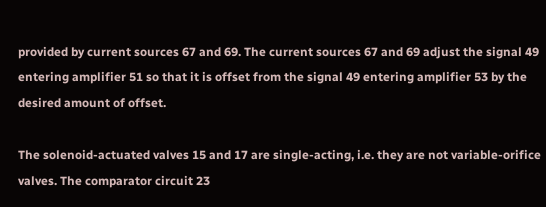provided by current sources 67 and 69. The current sources 67 and 69 adjust the signal 49 entering amplifier 51 so that it is offset from the signal 49 entering amplifier 53 by the desired amount of offset.

The solenoid-actuated valves 15 and 17 are single-acting, i.e. they are not variable-orifice valves. The comparator circuit 23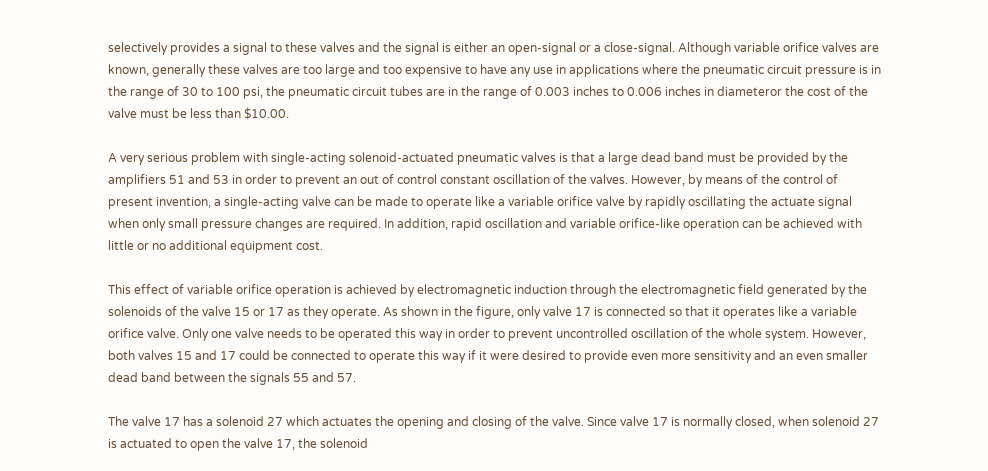selectively provides a signal to these valves and the signal is either an open-signal or a close-signal. Although variable orifice valves are known, generally these valves are too large and too expensive to have any use in applications where the pneumatic circuit pressure is in the range of 30 to 100 psi, the pneumatic circuit tubes are in the range of 0.003 inches to 0.006 inches in diameteror the cost of the valve must be less than $10.00.

A very serious problem with single-acting solenoid-actuated pneumatic valves is that a large dead band must be provided by the amplifiers 51 and 53 in order to prevent an out of control constant oscillation of the valves. However, by means of the control of present invention, a single-acting valve can be made to operate like a variable orifice valve by rapidly oscillating the actuate signal when only small pressure changes are required. In addition, rapid oscillation and variable orifice-like operation can be achieved with little or no additional equipment cost.

This effect of variable orifice operation is achieved by electromagnetic induction through the electromagnetic field generated by the solenoids of the valve 15 or 17 as they operate. As shown in the figure, only valve 17 is connected so that it operates like a variable orifice valve. Only one valve needs to be operated this way in order to prevent uncontrolled oscillation of the whole system. However, both valves 15 and 17 could be connected to operate this way if it were desired to provide even more sensitivity and an even smaller dead band between the signals 55 and 57.

The valve 17 has a solenoid 27 which actuates the opening and closing of the valve. Since valve 17 is normally closed, when solenoid 27 is actuated to open the valve 17, the solenoid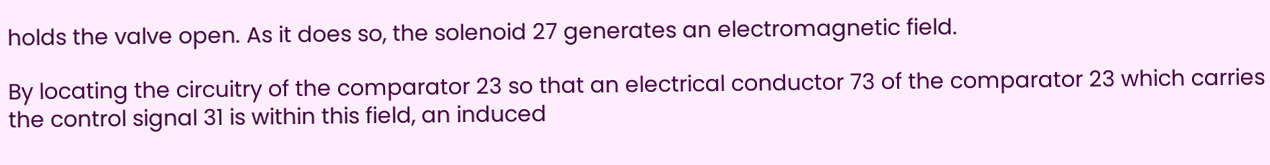holds the valve open. As it does so, the solenoid 27 generates an electromagnetic field.

By locating the circuitry of the comparator 23 so that an electrical conductor 73 of the comparator 23 which carries the control signal 31 is within this field, an induced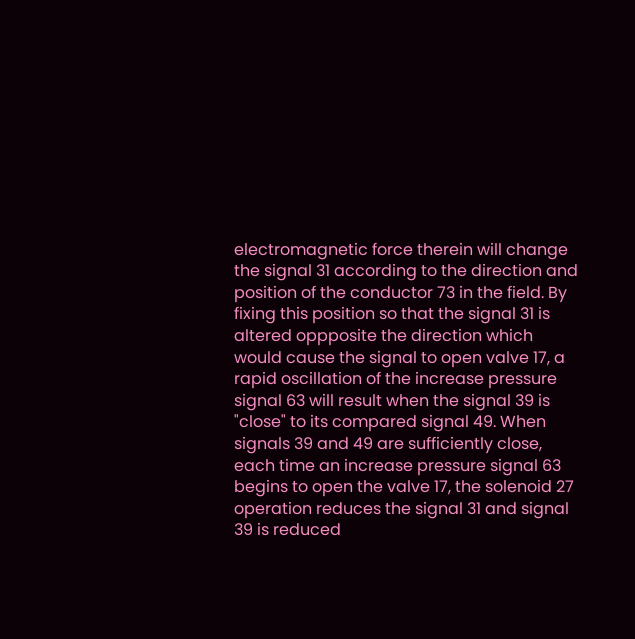electromagnetic force therein will change the signal 31 according to the direction and position of the conductor 73 in the field. By fixing this position so that the signal 31 is altered oppposite the direction which would cause the signal to open valve 17, a rapid oscillation of the increase pressure signal 63 will result when the signal 39 is "close" to its compared signal 49. When signals 39 and 49 are sufficiently close, each time an increase pressure signal 63 begins to open the valve 17, the solenoid 27 operation reduces the signal 31 and signal 39 is reduced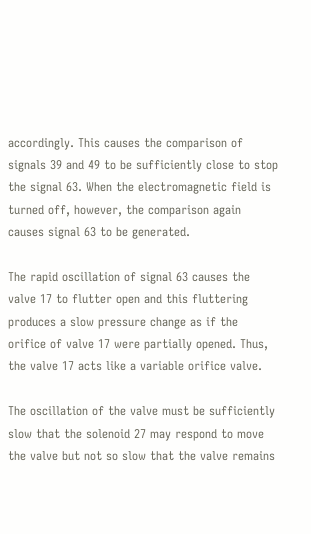accordingly. This causes the comparison of signals 39 and 49 to be sufficiently close to stop the signal 63. When the electromagnetic field is turned off, however, the comparison again causes signal 63 to be generated.

The rapid oscillation of signal 63 causes the valve 17 to flutter open and this fluttering produces a slow pressure change as if the orifice of valve 17 were partially opened. Thus, the valve 17 acts like a variable orifice valve.

The oscillation of the valve must be sufficiently slow that the solenoid 27 may respond to move the valve but not so slow that the valve remains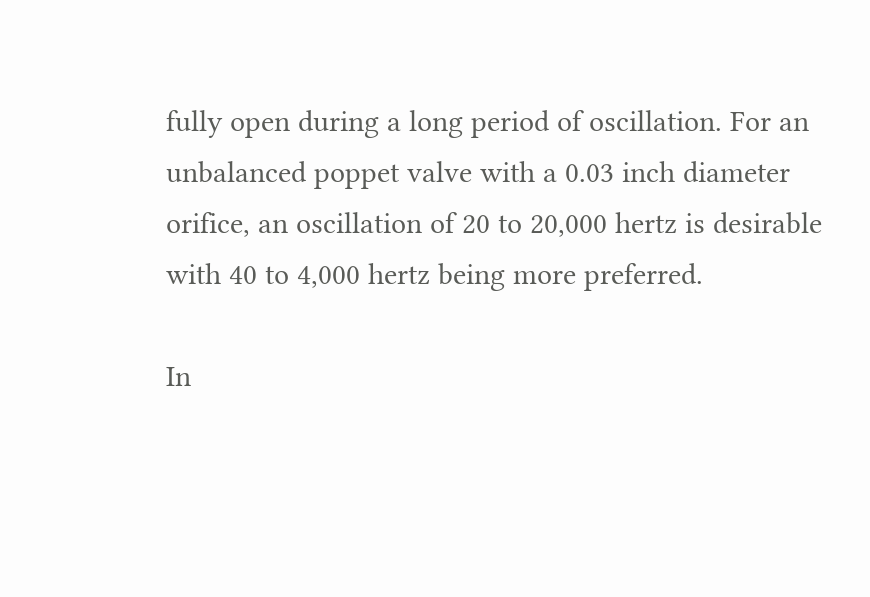fully open during a long period of oscillation. For an unbalanced poppet valve with a 0.03 inch diameter orifice, an oscillation of 20 to 20,000 hertz is desirable with 40 to 4,000 hertz being more preferred.

In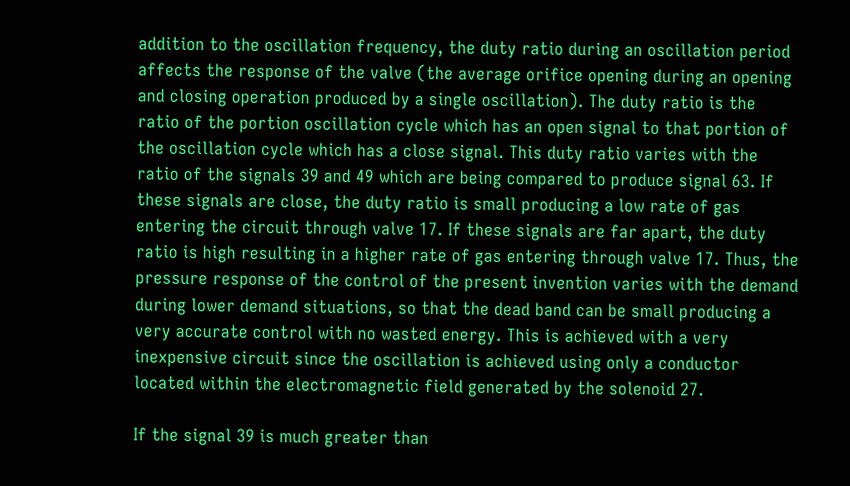addition to the oscillation frequency, the duty ratio during an oscillation period affects the response of the valve (the average orifice opening during an opening and closing operation produced by a single oscillation). The duty ratio is the ratio of the portion oscillation cycle which has an open signal to that portion of the oscillation cycle which has a close signal. This duty ratio varies with the ratio of the signals 39 and 49 which are being compared to produce signal 63. If these signals are close, the duty ratio is small producing a low rate of gas entering the circuit through valve 17. If these signals are far apart, the duty ratio is high resulting in a higher rate of gas entering through valve 17. Thus, the pressure response of the control of the present invention varies with the demand during lower demand situations, so that the dead band can be small producing a very accurate control with no wasted energy. This is achieved with a very inexpensive circuit since the oscillation is achieved using only a conductor located within the electromagnetic field generated by the solenoid 27.

If the signal 39 is much greater than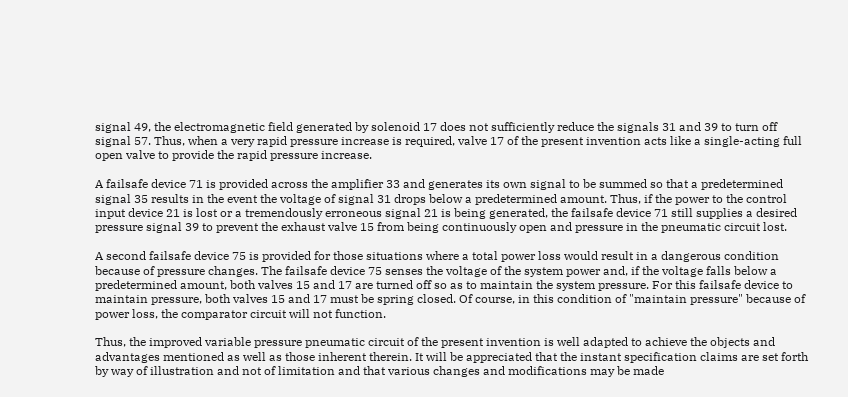signal 49, the electromagnetic field generated by solenoid 17 does not sufficiently reduce the signals 31 and 39 to turn off signal 57. Thus, when a very rapid pressure increase is required, valve 17 of the present invention acts like a single-acting full open valve to provide the rapid pressure increase.

A failsafe device 71 is provided across the amplifier 33 and generates its own signal to be summed so that a predetermined signal 35 results in the event the voltage of signal 31 drops below a predetermined amount. Thus, if the power to the control input device 21 is lost or a tremendously erroneous signal 21 is being generated, the failsafe device 71 still supplies a desired pressure signal 39 to prevent the exhaust valve 15 from being continuously open and pressure in the pneumatic circuit lost.

A second failsafe device 75 is provided for those situations where a total power loss would result in a dangerous condition because of pressure changes. The failsafe device 75 senses the voltage of the system power and, if the voltage falls below a predetermined amount, both valves 15 and 17 are turned off so as to maintain the system pressure. For this failsafe device to maintain pressure, both valves 15 and 17 must be spring closed. Of course, in this condition of "maintain pressure" because of power loss, the comparator circuit will not function.

Thus, the improved variable pressure pneumatic circuit of the present invention is well adapted to achieve the objects and advantages mentioned as well as those inherent therein. It will be appreciated that the instant specification claims are set forth by way of illustration and not of limitation and that various changes and modifications may be made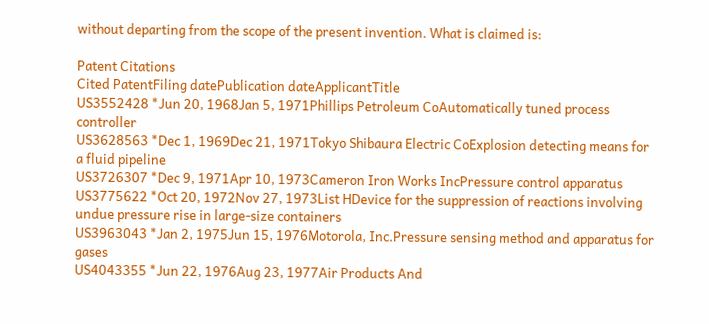without departing from the scope of the present invention. What is claimed is:

Patent Citations
Cited PatentFiling datePublication dateApplicantTitle
US3552428 *Jun 20, 1968Jan 5, 1971Phillips Petroleum CoAutomatically tuned process controller
US3628563 *Dec 1, 1969Dec 21, 1971Tokyo Shibaura Electric CoExplosion detecting means for a fluid pipeline
US3726307 *Dec 9, 1971Apr 10, 1973Cameron Iron Works IncPressure control apparatus
US3775622 *Oct 20, 1972Nov 27, 1973List HDevice for the suppression of reactions involving undue pressure rise in large-size containers
US3963043 *Jan 2, 1975Jun 15, 1976Motorola, Inc.Pressure sensing method and apparatus for gases
US4043355 *Jun 22, 1976Aug 23, 1977Air Products And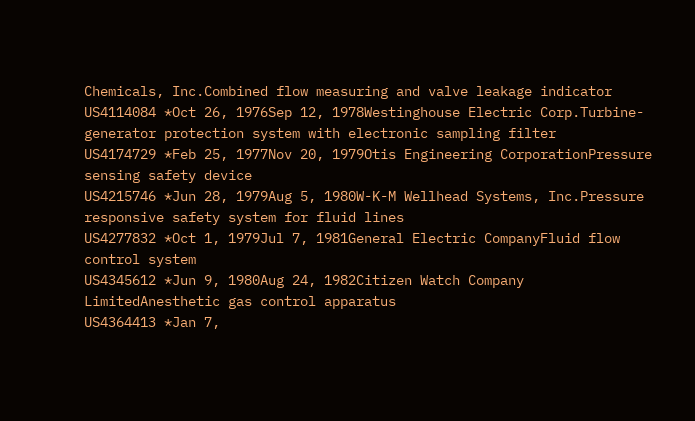Chemicals, Inc.Combined flow measuring and valve leakage indicator
US4114084 *Oct 26, 1976Sep 12, 1978Westinghouse Electric Corp.Turbine-generator protection system with electronic sampling filter
US4174729 *Feb 25, 1977Nov 20, 1979Otis Engineering CorporationPressure sensing safety device
US4215746 *Jun 28, 1979Aug 5, 1980W-K-M Wellhead Systems, Inc.Pressure responsive safety system for fluid lines
US4277832 *Oct 1, 1979Jul 7, 1981General Electric CompanyFluid flow control system
US4345612 *Jun 9, 1980Aug 24, 1982Citizen Watch Company LimitedAnesthetic gas control apparatus
US4364413 *Jan 7,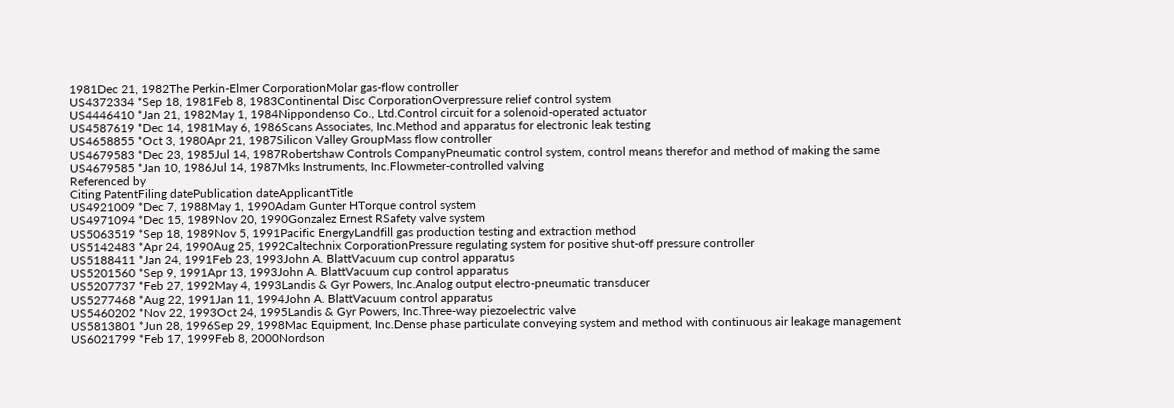1981Dec 21, 1982The Perkin-Elmer CorporationMolar gas-flow controller
US4372334 *Sep 18, 1981Feb 8, 1983Continental Disc CorporationOverpressure relief control system
US4446410 *Jan 21, 1982May 1, 1984Nippondenso Co., Ltd.Control circuit for a solenoid-operated actuator
US4587619 *Dec 14, 1981May 6, 1986Scans Associates, Inc.Method and apparatus for electronic leak testing
US4658855 *Oct 3, 1980Apr 21, 1987Silicon Valley GroupMass flow controller
US4679583 *Dec 23, 1985Jul 14, 1987Robertshaw Controls CompanyPneumatic control system, control means therefor and method of making the same
US4679585 *Jan 10, 1986Jul 14, 1987Mks Instruments, Inc.Flowmeter-controlled valving
Referenced by
Citing PatentFiling datePublication dateApplicantTitle
US4921009 *Dec 7, 1988May 1, 1990Adam Gunter HTorque control system
US4971094 *Dec 15, 1989Nov 20, 1990Gonzalez Ernest RSafety valve system
US5063519 *Sep 18, 1989Nov 5, 1991Pacific EnergyLandfill gas production testing and extraction method
US5142483 *Apr 24, 1990Aug 25, 1992Caltechnix CorporationPressure regulating system for positive shut-off pressure controller
US5188411 *Jan 24, 1991Feb 23, 1993John A. BlattVacuum cup control apparatus
US5201560 *Sep 9, 1991Apr 13, 1993John A. BlattVacuum cup control apparatus
US5207737 *Feb 27, 1992May 4, 1993Landis & Gyr Powers, Inc.Analog output electro-pneumatic transducer
US5277468 *Aug 22, 1991Jan 11, 1994John A. BlattVacuum control apparatus
US5460202 *Nov 22, 1993Oct 24, 1995Landis & Gyr Powers, Inc.Three-way piezoelectric valve
US5813801 *Jun 28, 1996Sep 29, 1998Mac Equipment, Inc.Dense phase particulate conveying system and method with continuous air leakage management
US6021799 *Feb 17, 1999Feb 8, 2000Nordson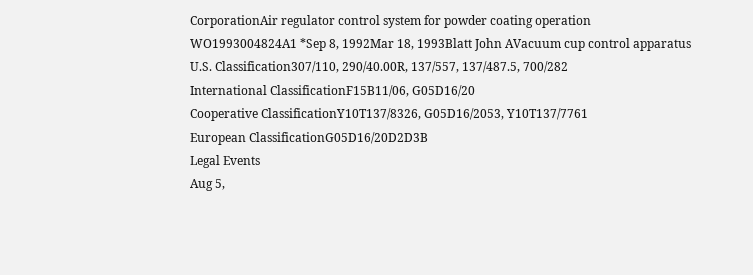CorporationAir regulator control system for powder coating operation
WO1993004824A1 *Sep 8, 1992Mar 18, 1993Blatt John AVacuum cup control apparatus
U.S. Classification307/110, 290/40.00R, 137/557, 137/487.5, 700/282
International ClassificationF15B11/06, G05D16/20
Cooperative ClassificationY10T137/8326, G05D16/2053, Y10T137/7761
European ClassificationG05D16/20D2D3B
Legal Events
Aug 5,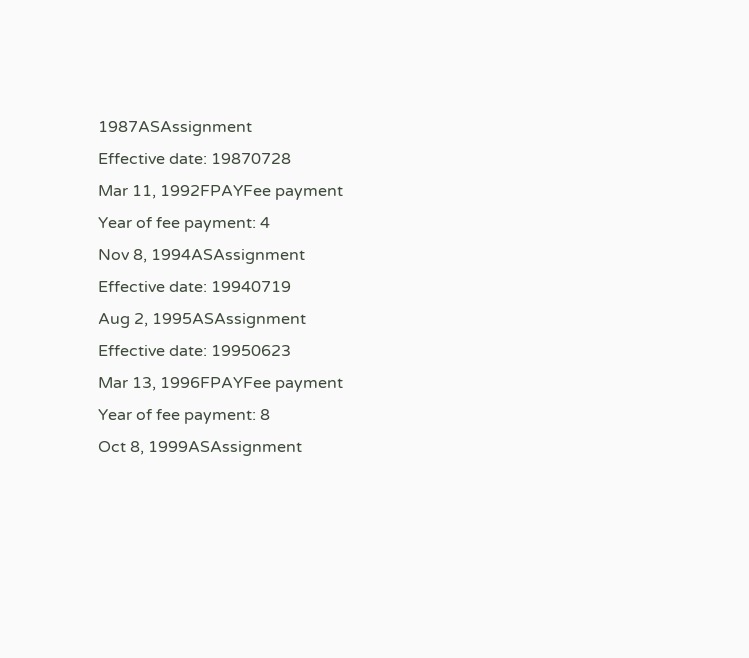1987ASAssignment
Effective date: 19870728
Mar 11, 1992FPAYFee payment
Year of fee payment: 4
Nov 8, 1994ASAssignment
Effective date: 19940719
Aug 2, 1995ASAssignment
Effective date: 19950623
Mar 13, 1996FPAYFee payment
Year of fee payment: 8
Oct 8, 1999ASAssignment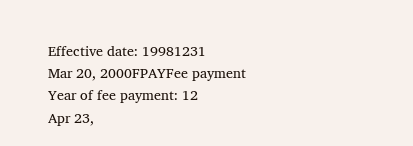Effective date: 19981231
Mar 20, 2000FPAYFee payment
Year of fee payment: 12
Apr 23,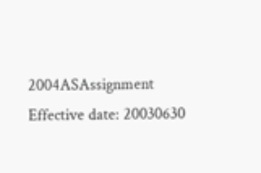2004ASAssignment
Effective date: 20030630